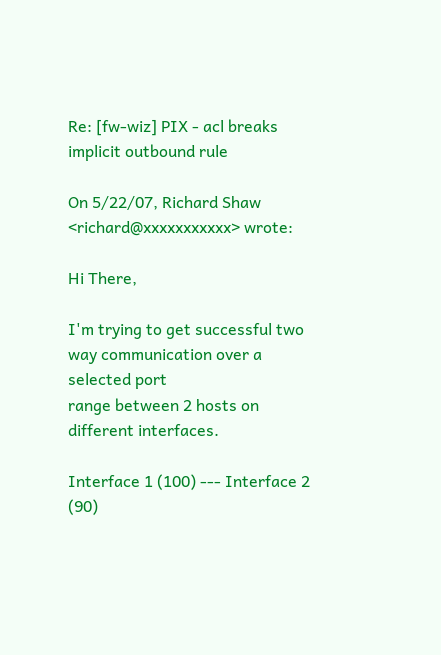Re: [fw-wiz] PIX - acl breaks implicit outbound rule

On 5/22/07, Richard Shaw <richard@xxxxxxxxxxx> wrote:

Hi There,

I'm trying to get successful two way communication over a selected port
range between 2 hosts on different interfaces.

Interface 1 (100) --- Interface 2 (90)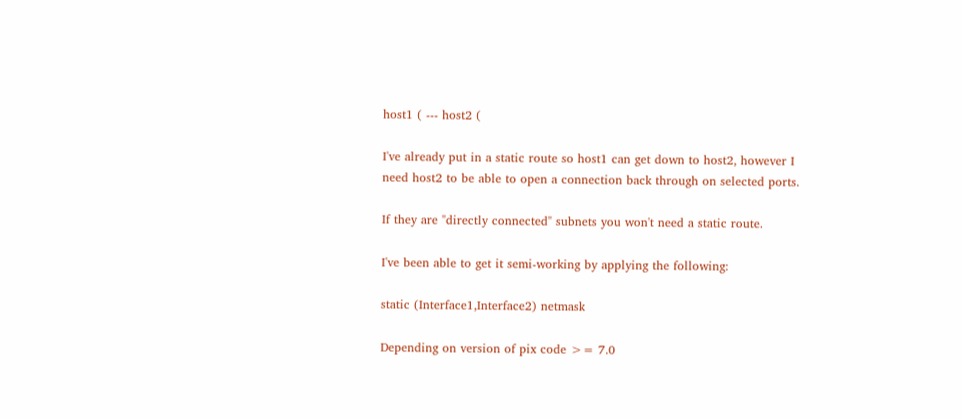host1 ( --- host2 (

I've already put in a static route so host1 can get down to host2, however I
need host2 to be able to open a connection back through on selected ports.

If they are "directly connected" subnets you won't need a static route.

I've been able to get it semi-working by applying the following:

static (Interface1,Interface2) netmask

Depending on version of pix code >= 7.0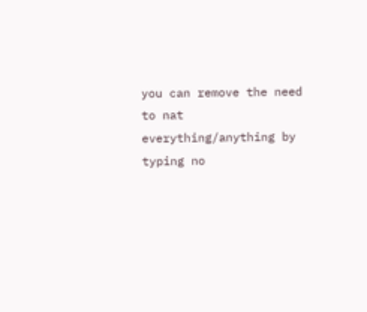you can remove the need to nat
everything/anything by typing no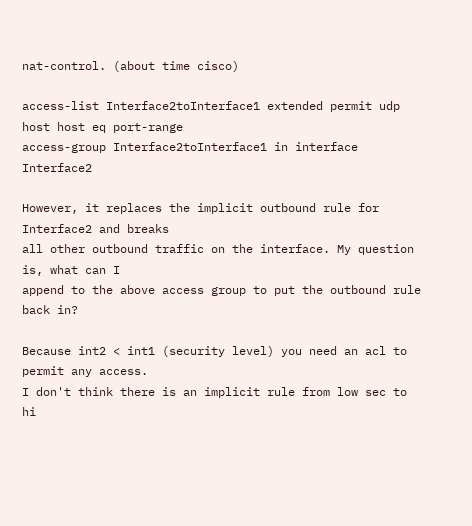nat-control. (about time cisco)

access-list Interface2toInterface1 extended permit udp host host eq port-range
access-group Interface2toInterface1 in interface Interface2

However, it replaces the implicit outbound rule for Interface2 and breaks
all other outbound traffic on the interface. My question is, what can I
append to the above access group to put the outbound rule back in?

Because int2 < int1 (security level) you need an acl to permit any access.
I don't think there is an implicit rule from low sec to hi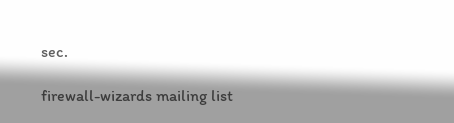sec.

firewall-wizards mailing list